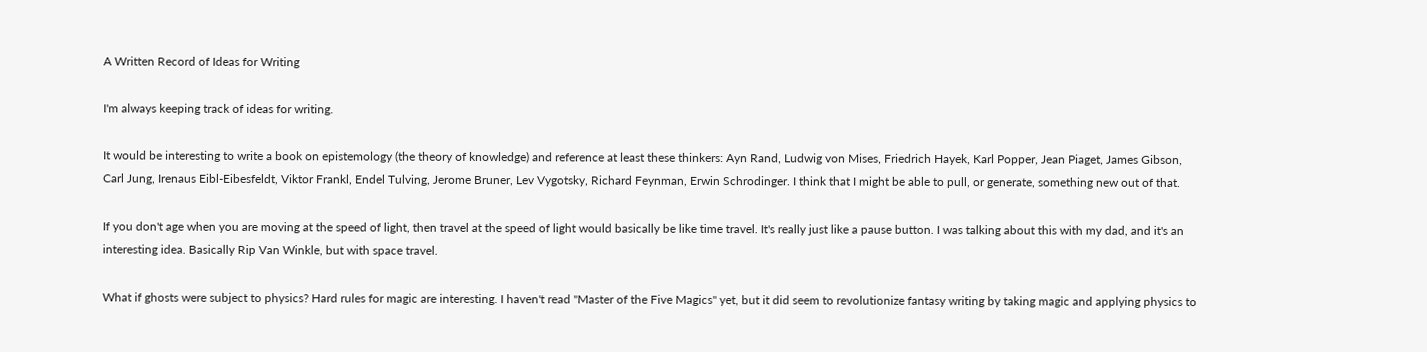A Written Record of Ideas for Writing

I'm always keeping track of ideas for writing.

It would be interesting to write a book on epistemology (the theory of knowledge) and reference at least these thinkers: Ayn Rand, Ludwig von Mises, Friedrich Hayek, Karl Popper, Jean Piaget, James Gibson, Carl Jung, Irenaus Eibl-Eibesfeldt, Viktor Frankl, Endel Tulving, Jerome Bruner, Lev Vygotsky, Richard Feynman, Erwin Schrodinger. I think that I might be able to pull, or generate, something new out of that.

If you don't age when you are moving at the speed of light, then travel at the speed of light would basically be like time travel. It's really just like a pause button. I was talking about this with my dad, and it's an interesting idea. Basically Rip Van Winkle, but with space travel.

What if ghosts were subject to physics? Hard rules for magic are interesting. I haven't read "Master of the Five Magics" yet, but it did seem to revolutionize fantasy writing by taking magic and applying physics to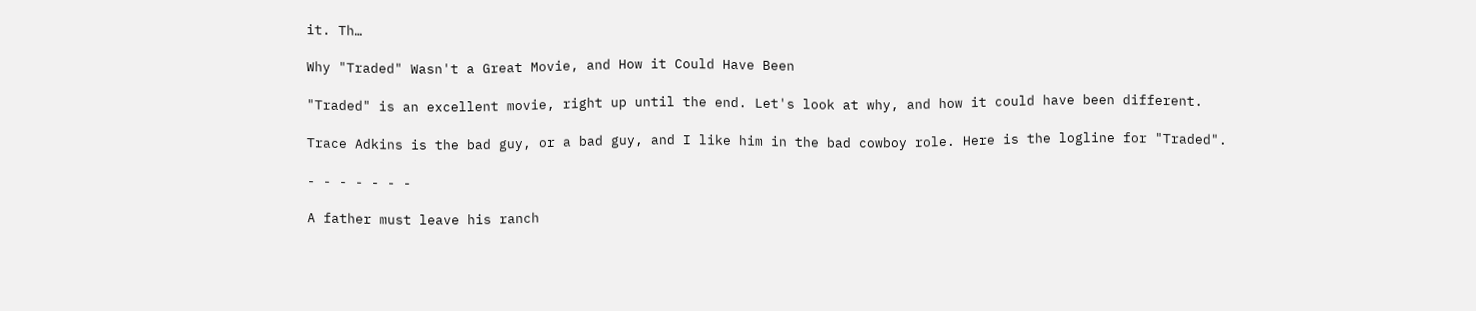it. Th…

Why "Traded" Wasn't a Great Movie, and How it Could Have Been

"Traded" is an excellent movie, right up until the end. Let's look at why, and how it could have been different.

Trace Adkins is the bad guy, or a bad guy, and I like him in the bad cowboy role. Here is the logline for "Traded".

- - - - - - -

A father must leave his ranch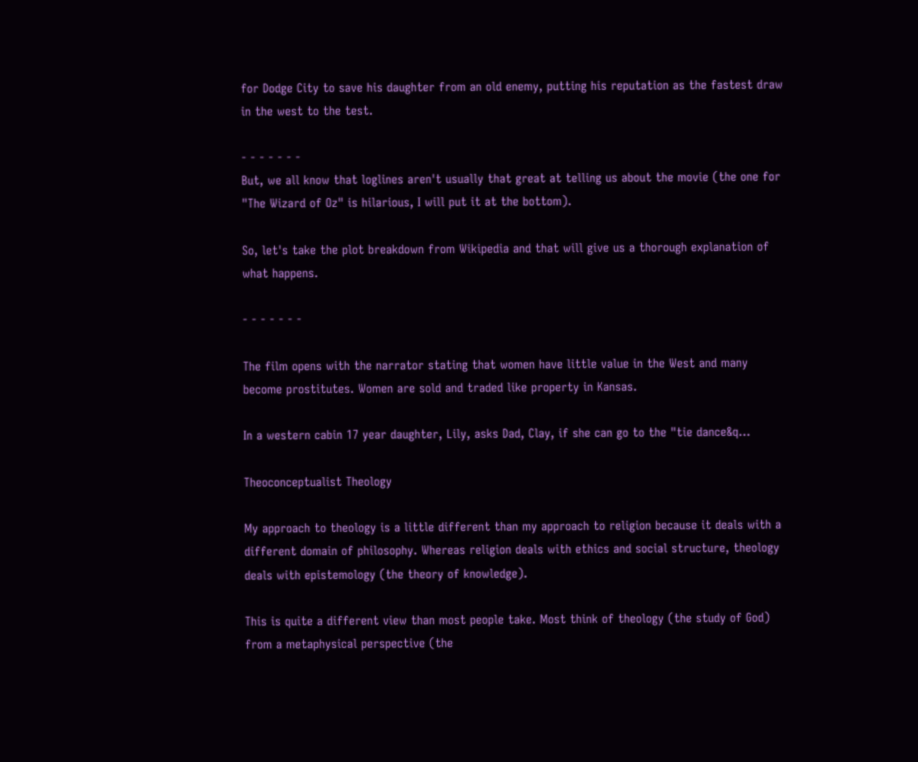for Dodge City to save his daughter from an old enemy, putting his reputation as the fastest draw in the west to the test.

- - - - - - -
But, we all know that loglines aren't usually that great at telling us about the movie (the one for "The Wizard of Oz" is hilarious, I will put it at the bottom).

So, let's take the plot breakdown from Wikipedia and that will give us a thorough explanation of what happens.

- - - - - - -

The film opens with the narrator stating that women have little value in the West and many become prostitutes. Women are sold and traded like property in Kansas.

In a western cabin 17 year daughter, Lily, asks Dad, Clay, if she can go to the "tie dance&q…

Theoconceptualist Theology

My approach to theology is a little different than my approach to religion because it deals with a different domain of philosophy. Whereas religion deals with ethics and social structure, theology deals with epistemology (the theory of knowledge).

This is quite a different view than most people take. Most think of theology (the study of God) from a metaphysical perspective (the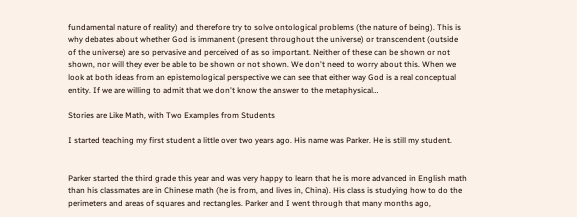fundamental nature of reality) and therefore try to solve ontological problems (the nature of being). This is why debates about whether God is immanent (present throughout the universe) or transcendent (outside of the universe) are so pervasive and perceived of as so important. Neither of these can be shown or not shown, nor will they ever be able to be shown or not shown. We don't need to worry about this. When we look at both ideas from an epistemological perspective we can see that either way God is a real conceptual entity. If we are willing to admit that we don't know the answer to the metaphysical…

Stories are Like Math, with Two Examples from Students

I started teaching my first student a little over two years ago. His name was Parker. He is still my student.


Parker started the third grade this year and was very happy to learn that he is more advanced in English math than his classmates are in Chinese math (he is from, and lives in, China). His class is studying how to do the perimeters and areas of squares and rectangles. Parker and I went through that many months ago,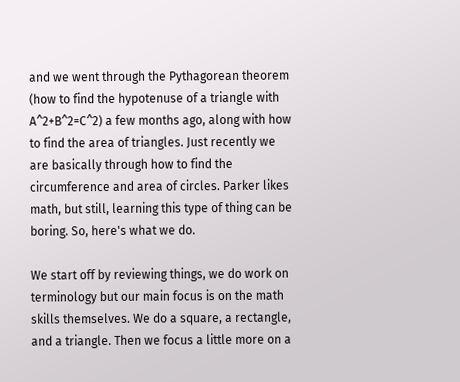and we went through the Pythagorean theorem (how to find the hypotenuse of a triangle with A^2+B^2=C^2) a few months ago, along with how to find the area of triangles. Just recently we are basically through how to find the circumference and area of circles. Parker likes math, but still, learning this type of thing can be boring. So, here's what we do.

We start off by reviewing things, we do work on terminology but our main focus is on the math skills themselves. We do a square, a rectangle, and a triangle. Then we focus a little more on a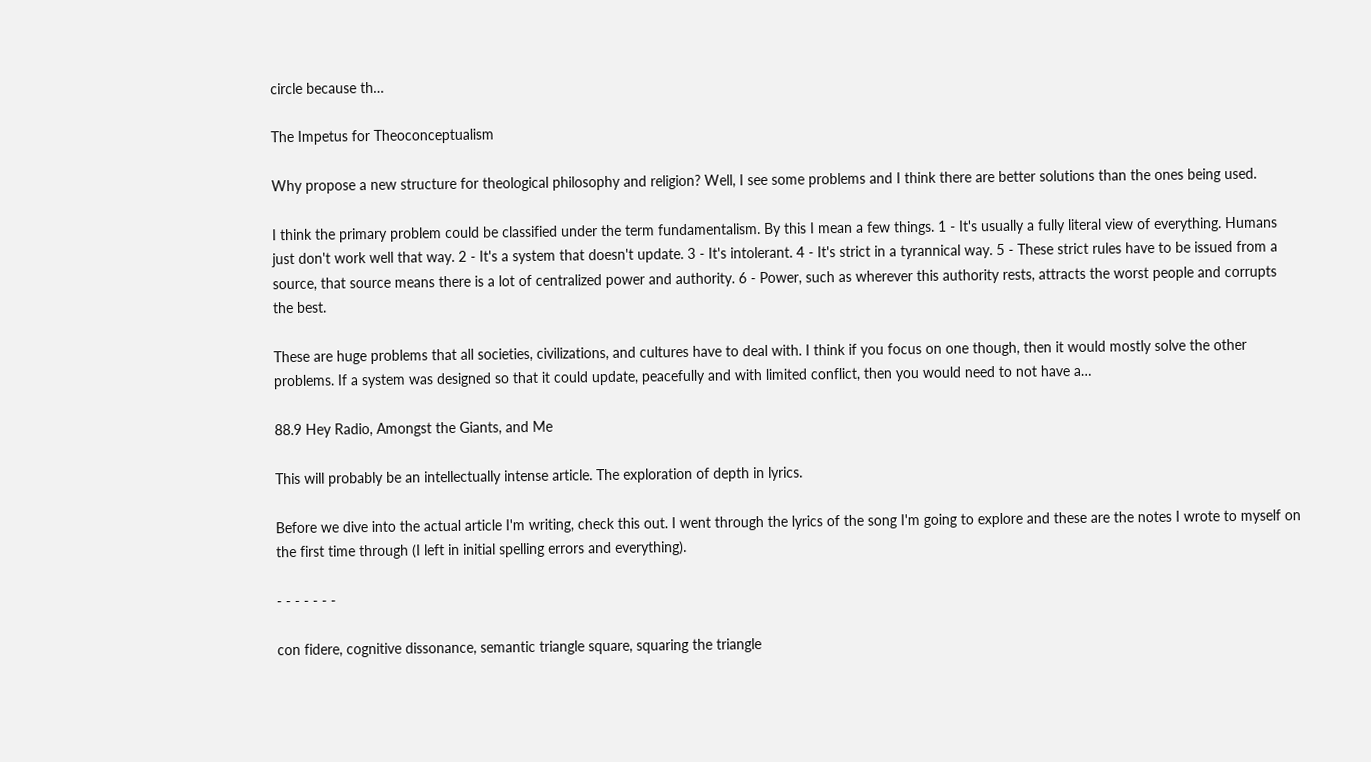circle because th…

The Impetus for Theoconceptualism

Why propose a new structure for theological philosophy and religion? Well, I see some problems and I think there are better solutions than the ones being used.

I think the primary problem could be classified under the term fundamentalism. By this I mean a few things. 1 - It's usually a fully literal view of everything. Humans just don't work well that way. 2 - It's a system that doesn't update. 3 - It's intolerant. 4 - It's strict in a tyrannical way. 5 - These strict rules have to be issued from a source, that source means there is a lot of centralized power and authority. 6 - Power, such as wherever this authority rests, attracts the worst people and corrupts the best.

These are huge problems that all societies, civilizations, and cultures have to deal with. I think if you focus on one though, then it would mostly solve the other problems. If a system was designed so that it could update, peacefully and with limited conflict, then you would need to not have a…

88.9 Hey Radio, Amongst the Giants, and Me

This will probably be an intellectually intense article. The exploration of depth in lyrics.

Before we dive into the actual article I'm writing, check this out. I went through the lyrics of the song I'm going to explore and these are the notes I wrote to myself on the first time through (I left in initial spelling errors and everything).

- - - - - - -

con fidere, cognitive dissonance, semantic triangle square, squaring the triangle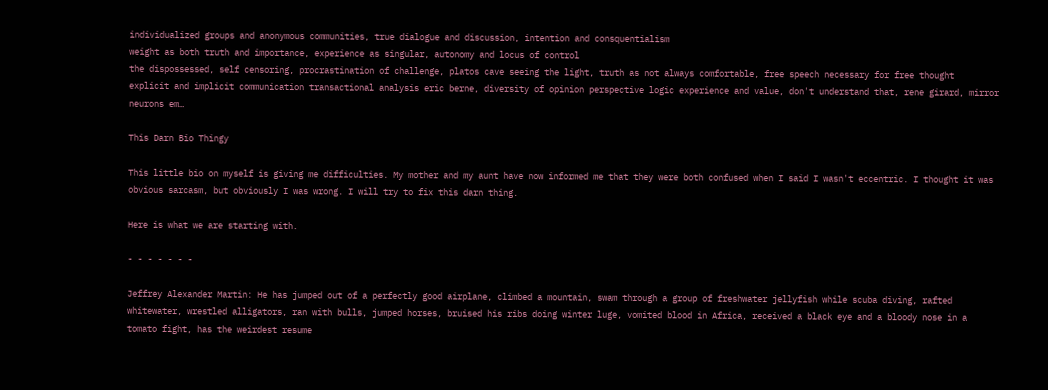individualized groups and anonymous communities, true dialogue and discussion, intention and consquentialism
weight as both truth and importance, experience as singular, autonomy and locus of control
the dispossessed, self censoring, procrastination of challenge, platos cave seeing the light, truth as not always comfortable, free speech necessary for free thought
explicit and implicit communication transactional analysis eric berne, diversity of opinion perspective logic experience and value, don't understand that, rene girard, mirror neurons em…

This Darn Bio Thingy

This little bio on myself is giving me difficulties. My mother and my aunt have now informed me that they were both confused when I said I wasn't eccentric. I thought it was obvious sarcasm, but obviously I was wrong. I will try to fix this darn thing.

Here is what we are starting with.

- - - - - - -

Jeffrey Alexander Martin: He has jumped out of a perfectly good airplane, climbed a mountain, swam through a group of freshwater jellyfish while scuba diving, rafted whitewater, wrestled alligators, ran with bulls, jumped horses, bruised his ribs doing winter luge, vomited blood in Africa, received a black eye and a bloody nose in a tomato fight, has the weirdest resume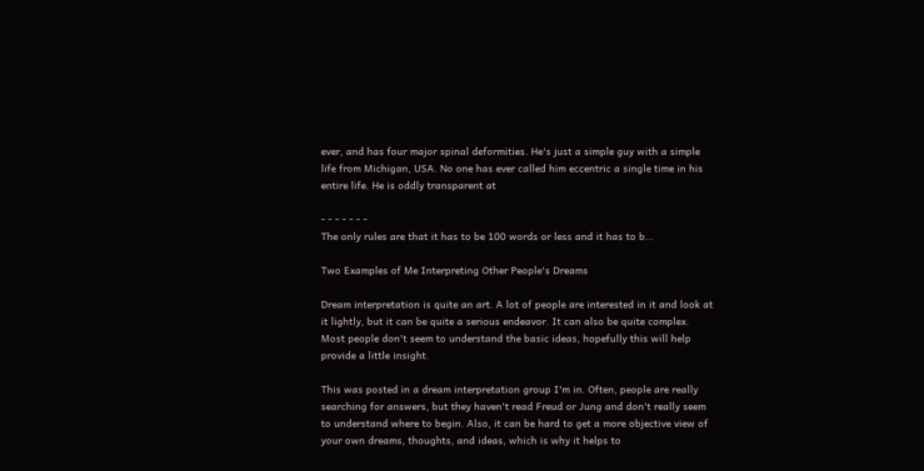ever, and has four major spinal deformities. He's just a simple guy with a simple life from Michigan, USA. No one has ever called him eccentric a single time in his entire life. He is oddly transparent at

- - - - - - -
The only rules are that it has to be 100 words or less and it has to b…

Two Examples of Me Interpreting Other People's Dreams

Dream interpretation is quite an art. A lot of people are interested in it and look at it lightly, but it can be quite a serious endeavor. It can also be quite complex. Most people don't seem to understand the basic ideas, hopefully this will help provide a little insight.

This was posted in a dream interpretation group I'm in. Often, people are really searching for answers, but they haven't read Freud or Jung and don't really seem to understand where to begin. Also, it can be hard to get a more objective view of your own dreams, thoughts, and ideas, which is why it helps to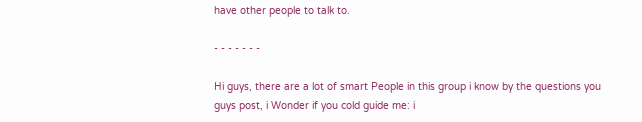have other people to talk to.

- - - - - - -

Hi guys, there are a lot of smart People in this group i know by the questions you guys post, i Wonder if you cold guide me: i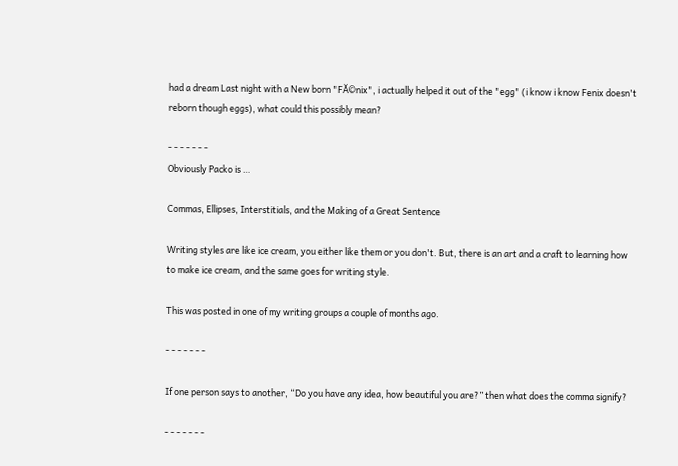had a dream Last night with a New born "FĂ©nix", i actually helped it out of the "egg" (i know i know Fenix doesn't reborn though eggs), what could this possibly mean?

- - - - - - -
Obviously Packo is …

Commas, Ellipses, Interstitials, and the Making of a Great Sentence

Writing styles are like ice cream, you either like them or you don't. But, there is an art and a craft to learning how to make ice cream, and the same goes for writing style.

This was posted in one of my writing groups a couple of months ago.

- - - - - - -

If one person says to another, “Do you have any idea, how beautiful you are?” then what does the comma signify?

- - - - - - -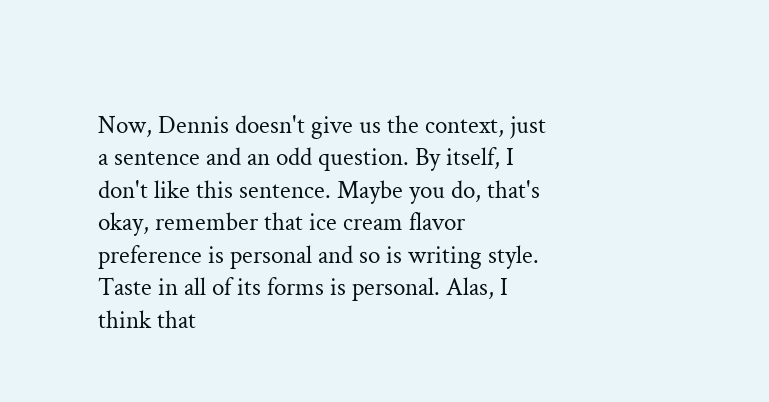Now, Dennis doesn't give us the context, just a sentence and an odd question. By itself, I don't like this sentence. Maybe you do, that's okay, remember that ice cream flavor preference is personal and so is writing style. Taste in all of its forms is personal. Alas, I think that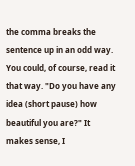the comma breaks the sentence up in an odd way. You could, of course, read it that way. "Do you have any idea (short pause) how beautiful you are?" It makes sense, I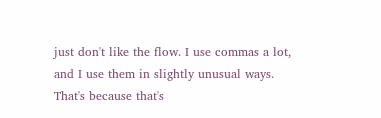just don't like the flow. I use commas a lot, and I use them in slightly unusual ways. That's because that's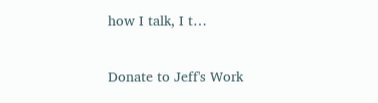how I talk, I t…

Donate to Jeff's Work